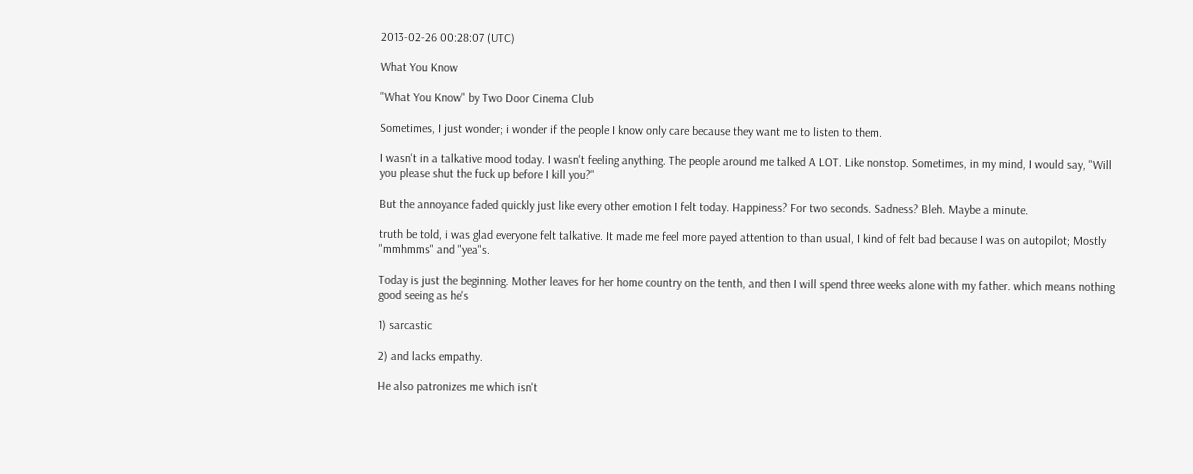2013-02-26 00:28:07 (UTC)

What You Know

"What You Know" by Two Door Cinema Club

Sometimes, I just wonder; i wonder if the people I know only care because they want me to listen to them.

I wasn't in a talkative mood today. I wasn't feeling anything. The people around me talked A LOT. Like nonstop. Sometimes, in my mind, I would say, "Will you please shut the fuck up before I kill you?"

But the annoyance faded quickly just like every other emotion I felt today. Happiness? For two seconds. Sadness? Bleh. Maybe a minute.

truth be told, i was glad everyone felt talkative. It made me feel more payed attention to than usual, I kind of felt bad because I was on autopilot; Mostly "mmhmms" and "yea"s.

Today is just the beginning. Mother leaves for her home country on the tenth, and then I will spend three weeks alone with my father. which means nothing good seeing as he's

1) sarcastic

2) and lacks empathy.

He also patronizes me which isn't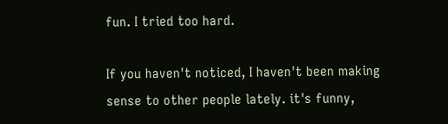fun. I tried too hard.

If you haven't noticed, I haven't been making sense to other people lately. it's funny,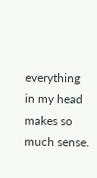everything in my head makes so much sense.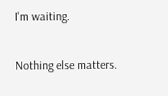I'm waiting.

Nothing else matters.